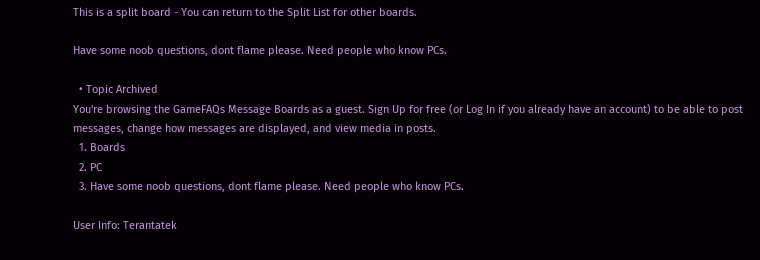This is a split board - You can return to the Split List for other boards.

Have some noob questions, dont flame please. Need people who know PCs.

  • Topic Archived
You're browsing the GameFAQs Message Boards as a guest. Sign Up for free (or Log In if you already have an account) to be able to post messages, change how messages are displayed, and view media in posts.
  1. Boards
  2. PC
  3. Have some noob questions, dont flame please. Need people who know PCs.

User Info: Terantatek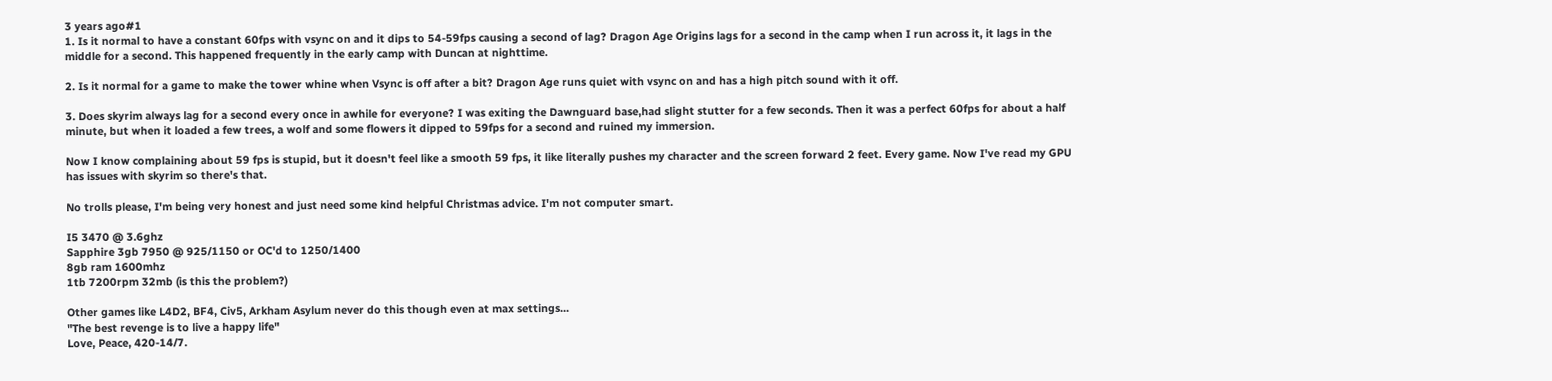3 years ago#1
1. Is it normal to have a constant 60fps with vsync on and it dips to 54-59fps causing a second of lag? Dragon Age Origins lags for a second in the camp when I run across it, it lags in the middle for a second. This happened frequently in the early camp with Duncan at nighttime.

2. Is it normal for a game to make the tower whine when Vsync is off after a bit? Dragon Age runs quiet with vsync on and has a high pitch sound with it off.

3. Does skyrim always lag for a second every once in awhile for everyone? I was exiting the Dawnguard base,had slight stutter for a few seconds. Then it was a perfect 60fps for about a half minute, but when it loaded a few trees, a wolf and some flowers it dipped to 59fps for a second and ruined my immersion.

Now I know complaining about 59 fps is stupid, but it doesn't feel like a smooth 59 fps, it like literally pushes my character and the screen forward 2 feet. Every game. Now I've read my GPU has issues with skyrim so there's that.

No trolls please, I'm being very honest and just need some kind helpful Christmas advice. I'm not computer smart.

I5 3470 @ 3.6ghz
Sapphire 3gb 7950 @ 925/1150 or OC'd to 1250/1400
8gb ram 1600mhz
1tb 7200rpm 32mb (is this the problem?)

Other games like L4D2, BF4, Civ5, Arkham Asylum never do this though even at max settings...
"The best revenge is to live a happy life"
Love, Peace, 420-14/7.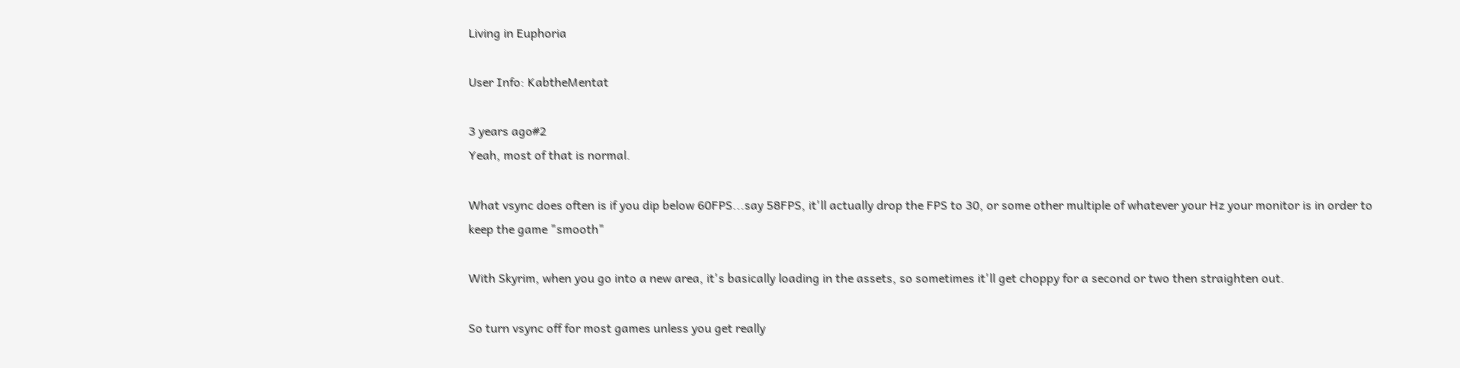Living in Euphoria

User Info: KabtheMentat

3 years ago#2
Yeah, most of that is normal.

What vsync does often is if you dip below 60FPS...say 58FPS, it'll actually drop the FPS to 30, or some other multiple of whatever your Hz your monitor is in order to keep the game "smooth"

With Skyrim, when you go into a new area, it's basically loading in the assets, so sometimes it'll get choppy for a second or two then straighten out.

So turn vsync off for most games unless you get really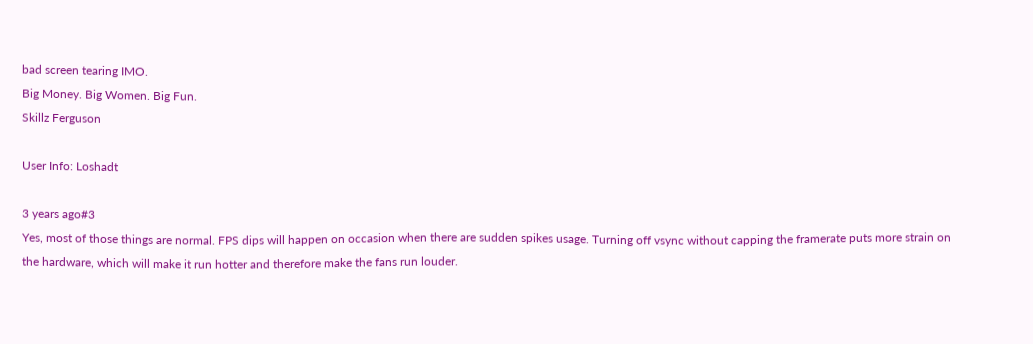bad screen tearing IMO.
Big Money. Big Women. Big Fun.
Skillz Ferguson

User Info: Loshadt

3 years ago#3
Yes, most of those things are normal. FPS dips will happen on occasion when there are sudden spikes usage. Turning off vsync without capping the framerate puts more strain on the hardware, which will make it run hotter and therefore make the fans run louder.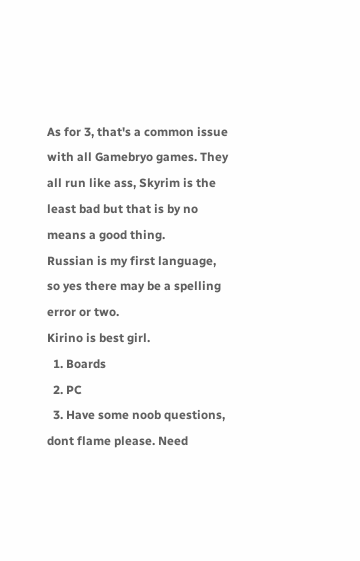As for 3, that's a common issue with all Gamebryo games. They all run like ass, Skyrim is the least bad but that is by no means a good thing.
Russian is my first language, so yes there may be a spelling error or two.
Kirino is best girl.
  1. Boards
  2. PC
  3. Have some noob questions, dont flame please. Need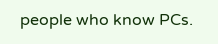people who know PCs.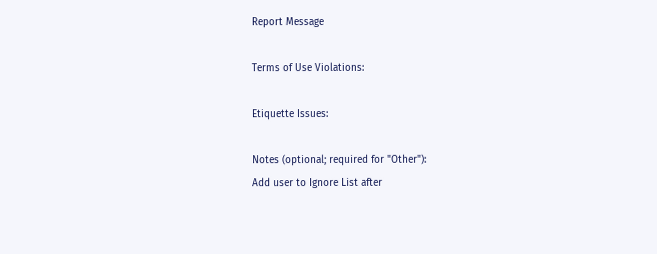Report Message

Terms of Use Violations:

Etiquette Issues:

Notes (optional; required for "Other"):
Add user to Ignore List after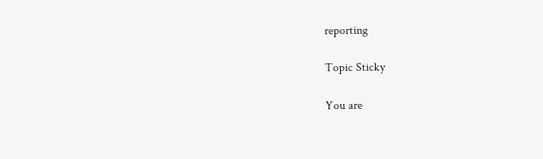reporting

Topic Sticky

You are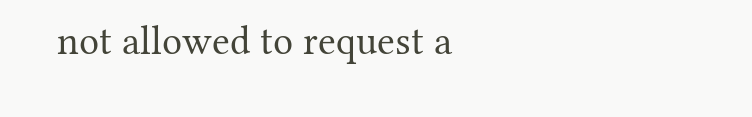not allowed to request a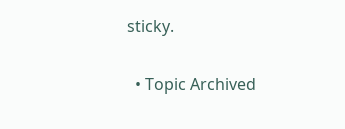sticky.

  • Topic Archived